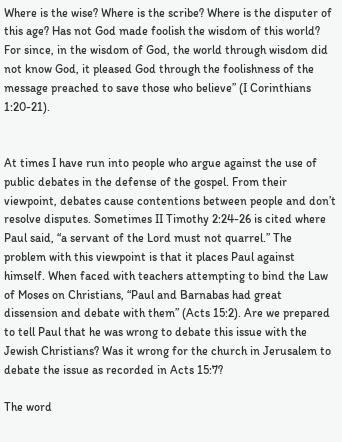Where is the wise? Where is the scribe? Where is the disputer of this age? Has not God made foolish the wisdom of this world? For since, in the wisdom of God, the world through wisdom did not know God, it pleased God through the foolishness of the message preached to save those who believe” (I Corinthians 1:20-21).


At times I have run into people who argue against the use of public debates in the defense of the gospel. From their viewpoint, debates cause contentions between people and don’t resolve disputes. Sometimes II Timothy 2:24-26 is cited where Paul said, “a servant of the Lord must not quarrel.” The problem with this viewpoint is that it places Paul against himself. When faced with teachers attempting to bind the Law of Moses on Christians, “Paul and Barnabas had great dissension and debate with them” (Acts 15:2). Are we prepared to tell Paul that he was wrong to debate this issue with the Jewish Christians? Was it wrong for the church in Jerusalem to debate the issue as recorded in Acts 15:7?

The word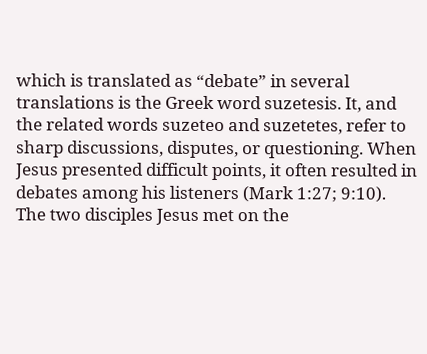which is translated as “debate” in several translations is the Greek word suzetesis. It, and the related words suzeteo and suzetetes, refer to sharp discussions, disputes, or questioning. When Jesus presented difficult points, it often resulted in debates among his listeners (Mark 1:27; 9:10). The two disciples Jesus met on the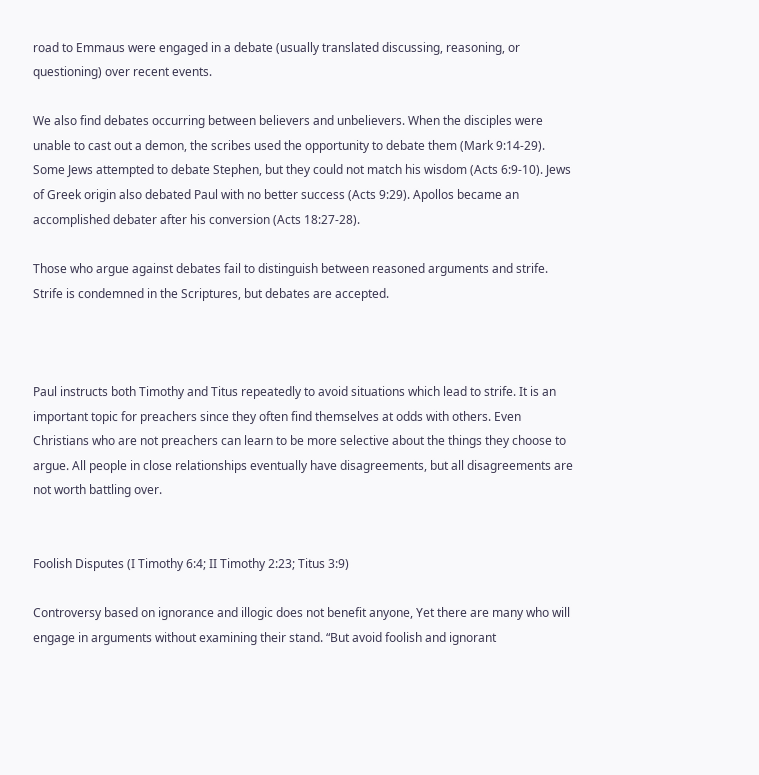road to Emmaus were engaged in a debate (usually translated discussing, reasoning, or questioning) over recent events.

We also find debates occurring between believers and unbelievers. When the disciples were unable to cast out a demon, the scribes used the opportunity to debate them (Mark 9:14-29). Some Jews attempted to debate Stephen, but they could not match his wisdom (Acts 6:9-10). Jews of Greek origin also debated Paul with no better success (Acts 9:29). Apollos became an accomplished debater after his conversion (Acts 18:27-28).

Those who argue against debates fail to distinguish between reasoned arguments and strife. Strife is condemned in the Scriptures, but debates are accepted.



Paul instructs both Timothy and Titus repeatedly to avoid situations which lead to strife. It is an important topic for preachers since they often find themselves at odds with others. Even Christians who are not preachers can learn to be more selective about the things they choose to argue. All people in close relationships eventually have disagreements, but all disagreements are not worth battling over.


Foolish Disputes (I Timothy 6:4; II Timothy 2:23; Titus 3:9)

Controversy based on ignorance and illogic does not benefit anyone, Yet there are many who will engage in arguments without examining their stand. “But avoid foolish and ignorant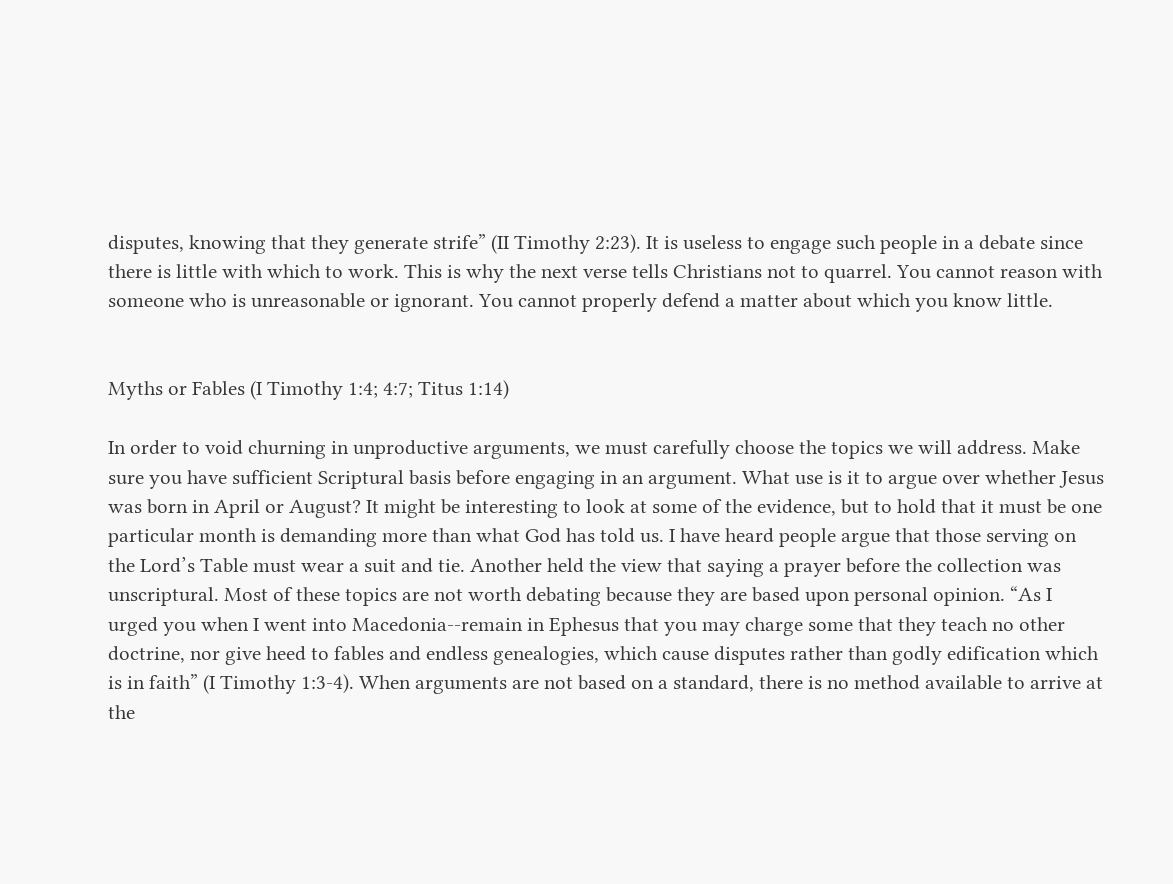disputes, knowing that they generate strife” (II Timothy 2:23). It is useless to engage such people in a debate since there is little with which to work. This is why the next verse tells Christians not to quarrel. You cannot reason with someone who is unreasonable or ignorant. You cannot properly defend a matter about which you know little.


Myths or Fables (I Timothy 1:4; 4:7; Titus 1:14)

In order to void churning in unproductive arguments, we must carefully choose the topics we will address. Make sure you have sufficient Scriptural basis before engaging in an argument. What use is it to argue over whether Jesus was born in April or August? It might be interesting to look at some of the evidence, but to hold that it must be one particular month is demanding more than what God has told us. I have heard people argue that those serving on the Lord’s Table must wear a suit and tie. Another held the view that saying a prayer before the collection was unscriptural. Most of these topics are not worth debating because they are based upon personal opinion. “As I urged you when I went into Macedonia--remain in Ephesus that you may charge some that they teach no other doctrine, nor give heed to fables and endless genealogies, which cause disputes rather than godly edification which is in faith” (I Timothy 1:3-4). When arguments are not based on a standard, there is no method available to arrive at the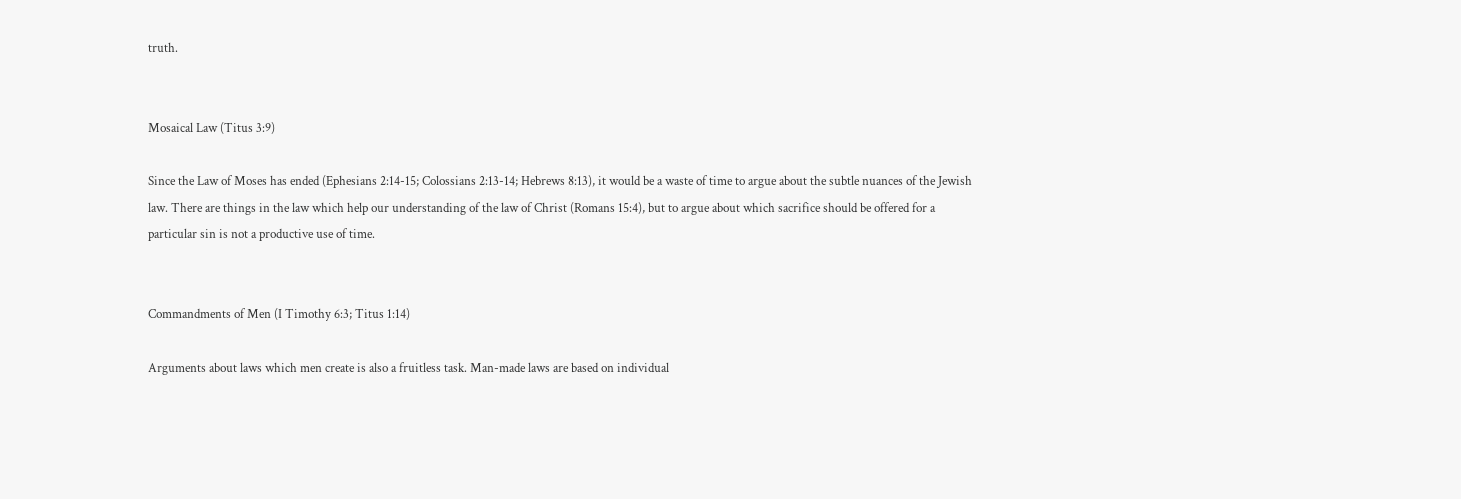truth.


Mosaical Law (Titus 3:9)

Since the Law of Moses has ended (Ephesians 2:14-15; Colossians 2:13-14; Hebrews 8:13), it would be a waste of time to argue about the subtle nuances of the Jewish law. There are things in the law which help our understanding of the law of Christ (Romans 15:4), but to argue about which sacrifice should be offered for a particular sin is not a productive use of time.


Commandments of Men (I Timothy 6:3; Titus 1:14)

Arguments about laws which men create is also a fruitless task. Man-made laws are based on individual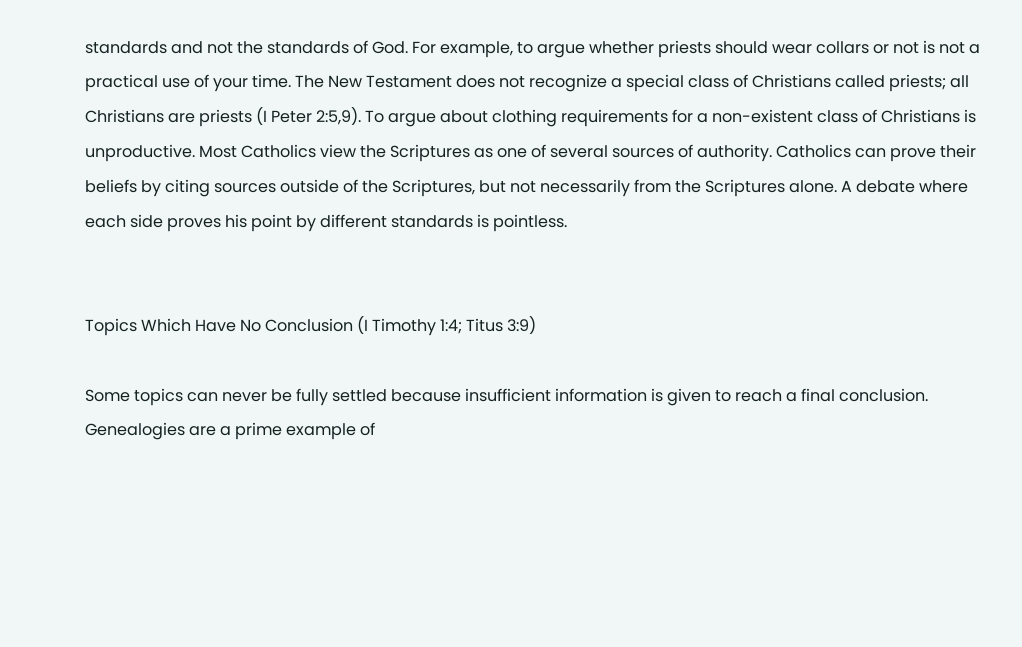standards and not the standards of God. For example, to argue whether priests should wear collars or not is not a practical use of your time. The New Testament does not recognize a special class of Christians called priests; all Christians are priests (I Peter 2:5,9). To argue about clothing requirements for a non-existent class of Christians is unproductive. Most Catholics view the Scriptures as one of several sources of authority. Catholics can prove their beliefs by citing sources outside of the Scriptures, but not necessarily from the Scriptures alone. A debate where each side proves his point by different standards is pointless.


Topics Which Have No Conclusion (I Timothy 1:4; Titus 3:9)

Some topics can never be fully settled because insufficient information is given to reach a final conclusion. Genealogies are a prime example of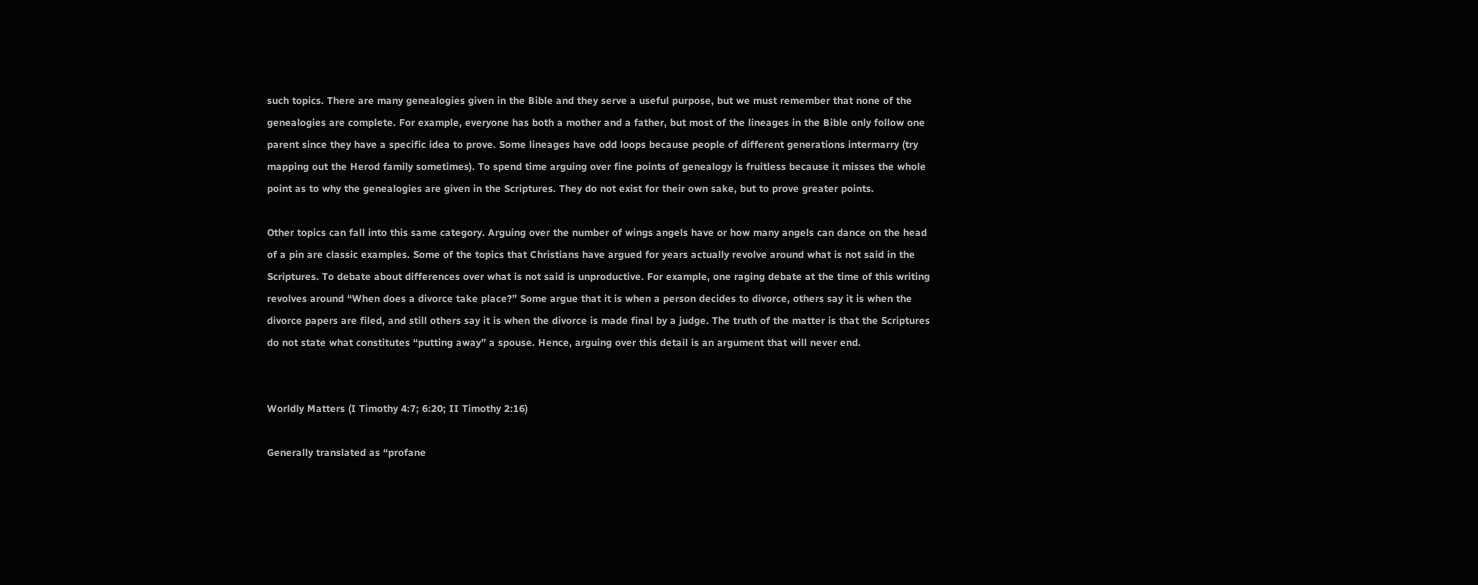such topics. There are many genealogies given in the Bible and they serve a useful purpose, but we must remember that none of the genealogies are complete. For example, everyone has both a mother and a father, but most of the lineages in the Bible only follow one parent since they have a specific idea to prove. Some lineages have odd loops because people of different generations intermarry (try mapping out the Herod family sometimes). To spend time arguing over fine points of genealogy is fruitless because it misses the whole point as to why the genealogies are given in the Scriptures. They do not exist for their own sake, but to prove greater points.

Other topics can fall into this same category. Arguing over the number of wings angels have or how many angels can dance on the head of a pin are classic examples. Some of the topics that Christians have argued for years actually revolve around what is not said in the Scriptures. To debate about differences over what is not said is unproductive. For example, one raging debate at the time of this writing revolves around “When does a divorce take place?” Some argue that it is when a person decides to divorce, others say it is when the divorce papers are filed, and still others say it is when the divorce is made final by a judge. The truth of the matter is that the Scriptures do not state what constitutes “putting away” a spouse. Hence, arguing over this detail is an argument that will never end.


Worldly Matters (I Timothy 4:7; 6:20; II Timothy 2:16)

Generally translated as “profane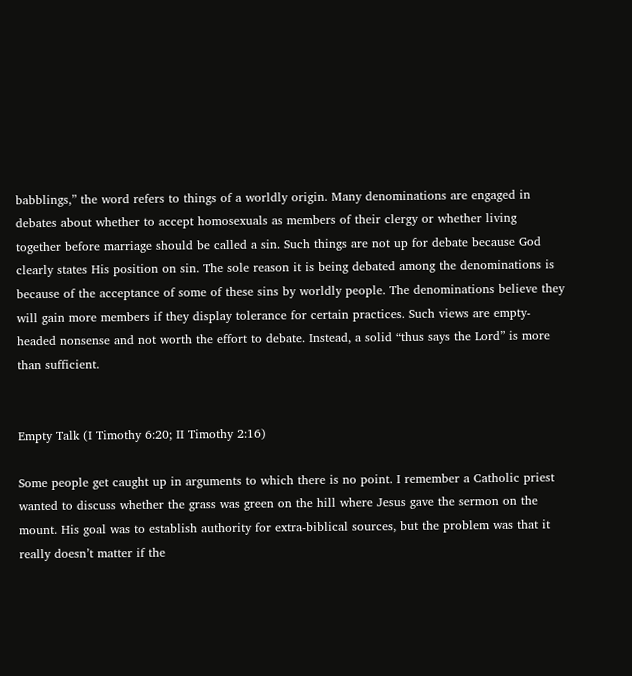babblings,” the word refers to things of a worldly origin. Many denominations are engaged in debates about whether to accept homosexuals as members of their clergy or whether living together before marriage should be called a sin. Such things are not up for debate because God clearly states His position on sin. The sole reason it is being debated among the denominations is because of the acceptance of some of these sins by worldly people. The denominations believe they will gain more members if they display tolerance for certain practices. Such views are empty-headed nonsense and not worth the effort to debate. Instead, a solid “thus says the Lord” is more than sufficient.


Empty Talk (I Timothy 6:20; II Timothy 2:16)

Some people get caught up in arguments to which there is no point. I remember a Catholic priest wanted to discuss whether the grass was green on the hill where Jesus gave the sermon on the mount. His goal was to establish authority for extra-biblical sources, but the problem was that it really doesn’t matter if the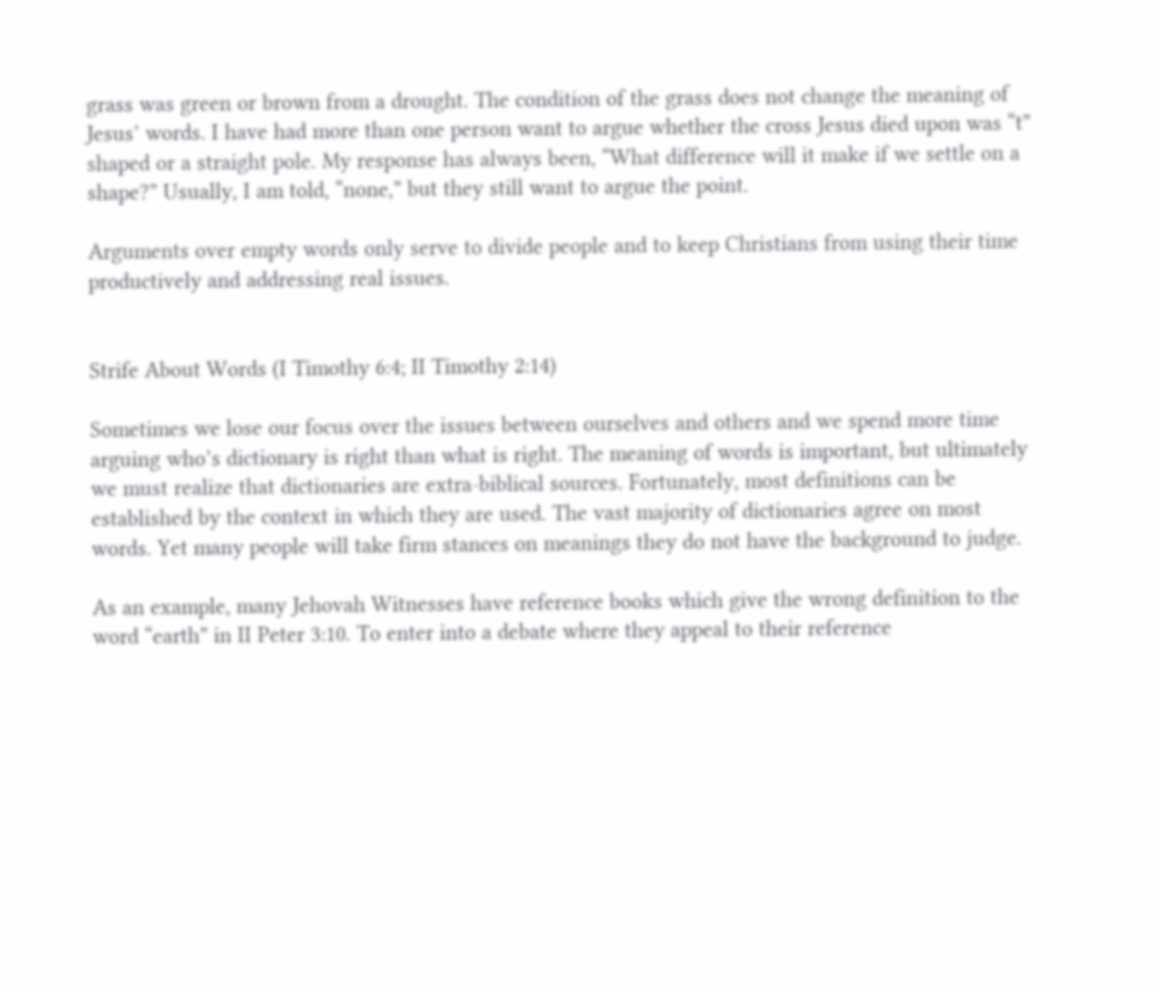grass was green or brown from a drought. The condition of the grass does not change the meaning of Jesus’ words. I have had more than one person want to argue whether the cross Jesus died upon was “t” shaped or a straight pole. My response has always been, “What difference will it make if we settle on a shape?” Usually, I am told, “none,” but they still want to argue the point.

Arguments over empty words only serve to divide people and to keep Christians from using their time productively and addressing real issues.


Strife About Words (I Timothy 6:4; II Timothy 2:14)

Sometimes we lose our focus over the issues between ourselves and others and we spend more time arguing who’s dictionary is right than what is right. The meaning of words is important, but ultimately we must realize that dictionaries are extra-biblical sources. Fortunately, most definitions can be established by the context in which they are used. The vast majority of dictionaries agree on most words. Yet many people will take firm stances on meanings they do not have the background to judge.

As an example, many Jehovah Witnesses have reference books which give the wrong definition to the word “earth” in II Peter 3:10. To enter into a debate where they appeal to their reference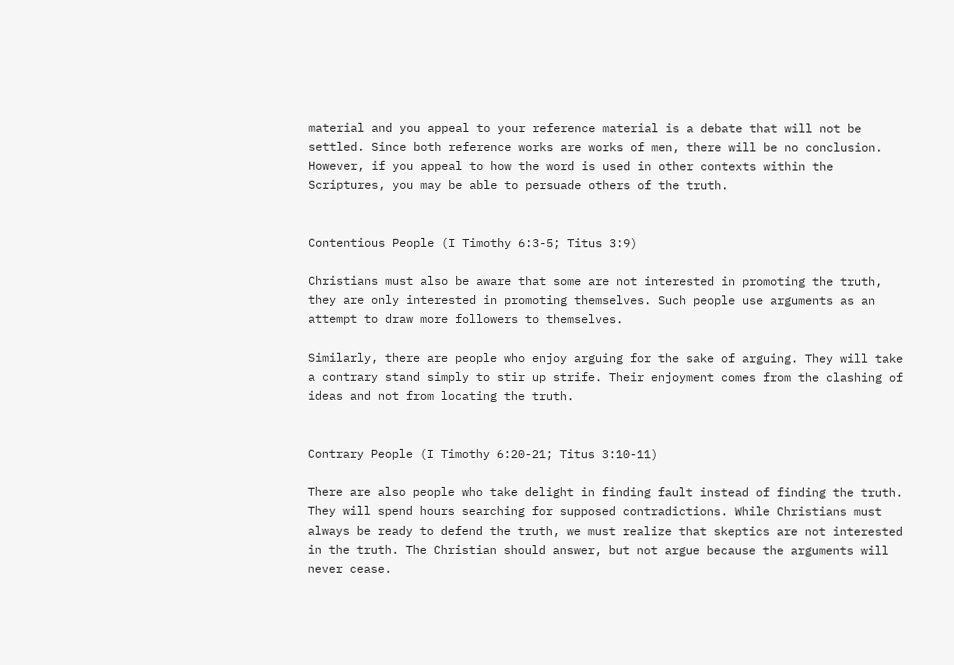material and you appeal to your reference material is a debate that will not be settled. Since both reference works are works of men, there will be no conclusion. However, if you appeal to how the word is used in other contexts within the Scriptures, you may be able to persuade others of the truth.


Contentious People (I Timothy 6:3-5; Titus 3:9)

Christians must also be aware that some are not interested in promoting the truth, they are only interested in promoting themselves. Such people use arguments as an attempt to draw more followers to themselves.

Similarly, there are people who enjoy arguing for the sake of arguing. They will take a contrary stand simply to stir up strife. Their enjoyment comes from the clashing of ideas and not from locating the truth.


Contrary People (I Timothy 6:20-21; Titus 3:10-11)

There are also people who take delight in finding fault instead of finding the truth. They will spend hours searching for supposed contradictions. While Christians must always be ready to defend the truth, we must realize that skeptics are not interested in the truth. The Christian should answer, but not argue because the arguments will never cease.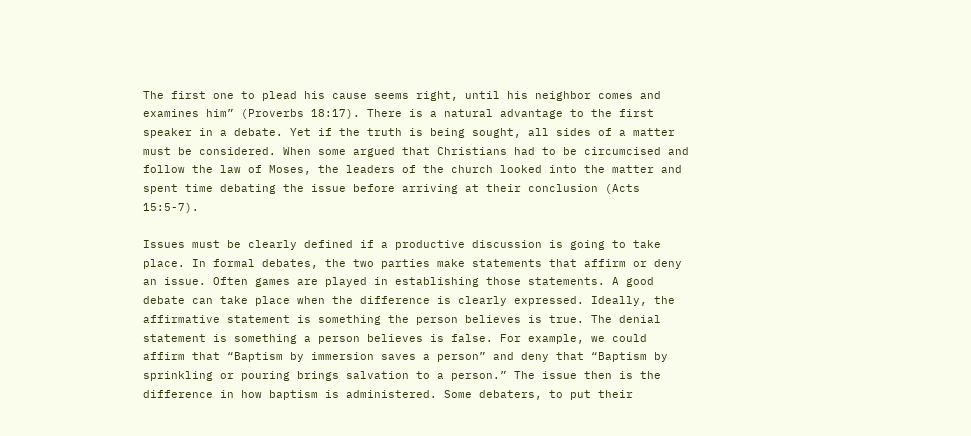The first one to plead his cause seems right, until his neighbor comes and examines him” (Proverbs 18:17). There is a natural advantage to the first speaker in a debate. Yet if the truth is being sought, all sides of a matter must be considered. When some argued that Christians had to be circumcised and follow the law of Moses, the leaders of the church looked into the matter and spent time debating the issue before arriving at their conclusion (Acts 15:5-7).

Issues must be clearly defined if a productive discussion is going to take place. In formal debates, the two parties make statements that affirm or deny an issue. Often games are played in establishing those statements. A good debate can take place when the difference is clearly expressed. Ideally, the affirmative statement is something the person believes is true. The denial statement is something a person believes is false. For example, we could affirm that “Baptism by immersion saves a person” and deny that “Baptism by sprinkling or pouring brings salvation to a person.” The issue then is the difference in how baptism is administered. Some debaters, to put their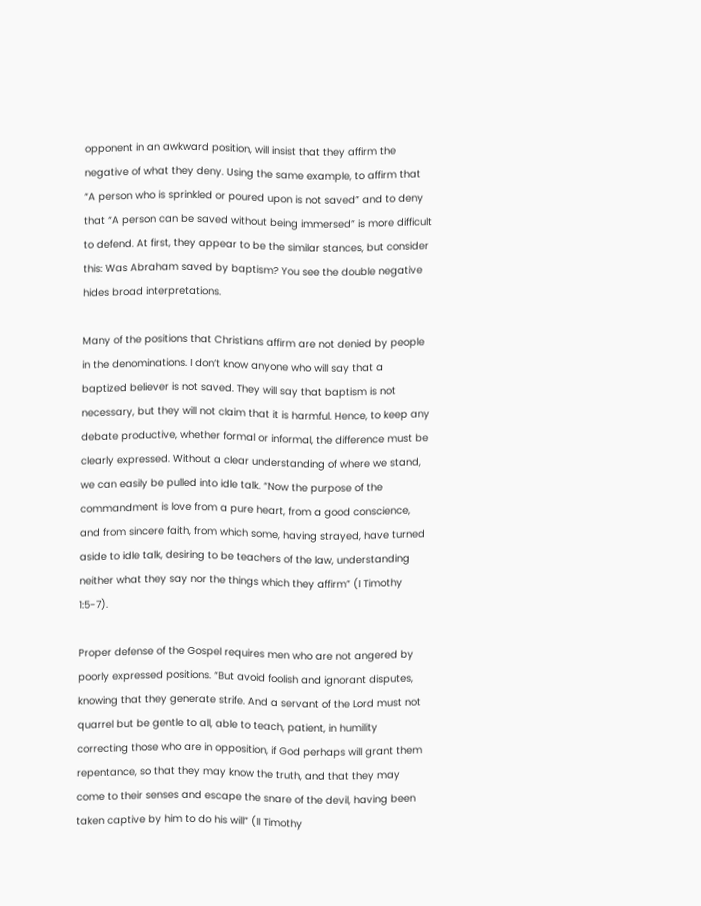opponent in an awkward position, will insist that they affirm the negative of what they deny. Using the same example, to affirm that “A person who is sprinkled or poured upon is not saved” and to deny that “A person can be saved without being immersed” is more difficult to defend. At first, they appear to be the similar stances, but consider this: Was Abraham saved by baptism? You see the double negative hides broad interpretations.

Many of the positions that Christians affirm are not denied by people in the denominations. I don’t know anyone who will say that a baptized believer is not saved. They will say that baptism is not necessary, but they will not claim that it is harmful. Hence, to keep any debate productive, whether formal or informal, the difference must be clearly expressed. Without a clear understanding of where we stand, we can easily be pulled into idle talk. “Now the purpose of the commandment is love from a pure heart, from a good conscience, and from sincere faith, from which some, having strayed, have turned aside to idle talk, desiring to be teachers of the law, understanding neither what they say nor the things which they affirm” (I Timothy 1:5-7).

Proper defense of the Gospel requires men who are not angered by poorly expressed positions. “But avoid foolish and ignorant disputes, knowing that they generate strife. And a servant of the Lord must not quarrel but be gentle to all, able to teach, patient, in humility correcting those who are in opposition, if God perhaps will grant them repentance, so that they may know the truth, and that they may come to their senses and escape the snare of the devil, having been taken captive by him to do his will” (II Timothy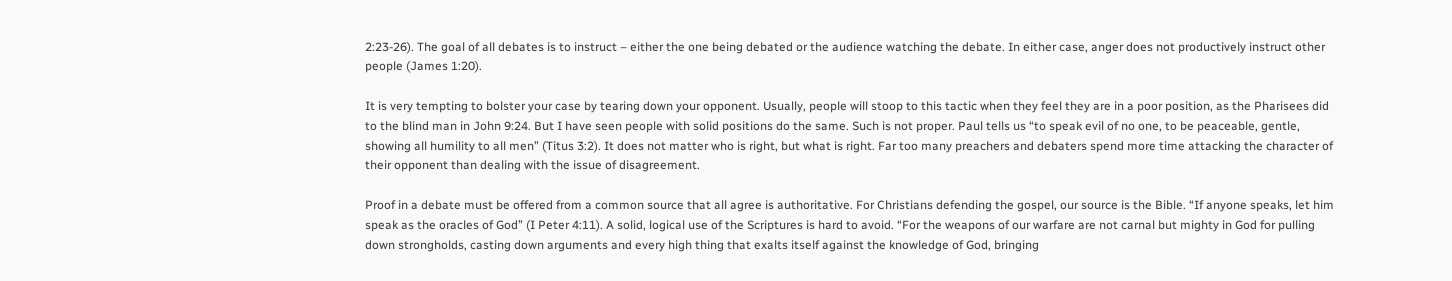2:23-26). The goal of all debates is to instruct – either the one being debated or the audience watching the debate. In either case, anger does not productively instruct other people (James 1:20).

It is very tempting to bolster your case by tearing down your opponent. Usually, people will stoop to this tactic when they feel they are in a poor position, as the Pharisees did to the blind man in John 9:24. But I have seen people with solid positions do the same. Such is not proper. Paul tells us “to speak evil of no one, to be peaceable, gentle, showing all humility to all men” (Titus 3:2). It does not matter who is right, but what is right. Far too many preachers and debaters spend more time attacking the character of their opponent than dealing with the issue of disagreement.

Proof in a debate must be offered from a common source that all agree is authoritative. For Christians defending the gospel, our source is the Bible. “If anyone speaks, let him speak as the oracles of God” (I Peter 4:11). A solid, logical use of the Scriptures is hard to avoid. “For the weapons of our warfare are not carnal but mighty in God for pulling down strongholds, casting down arguments and every high thing that exalts itself against the knowledge of God, bringing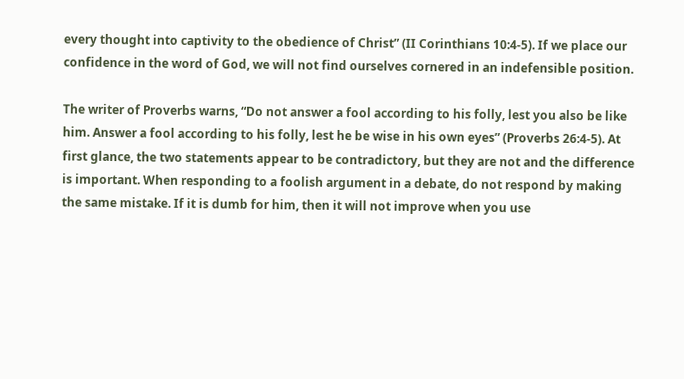every thought into captivity to the obedience of Christ” (II Corinthians 10:4-5). If we place our confidence in the word of God, we will not find ourselves cornered in an indefensible position.

The writer of Proverbs warns, “Do not answer a fool according to his folly, lest you also be like him. Answer a fool according to his folly, lest he be wise in his own eyes” (Proverbs 26:4-5). At first glance, the two statements appear to be contradictory, but they are not and the difference is important. When responding to a foolish argument in a debate, do not respond by making the same mistake. If it is dumb for him, then it will not improve when you use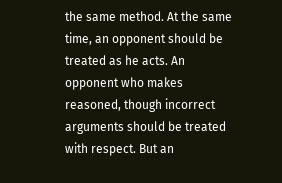the same method. At the same time, an opponent should be treated as he acts. An opponent who makes reasoned, though incorrect arguments should be treated with respect. But an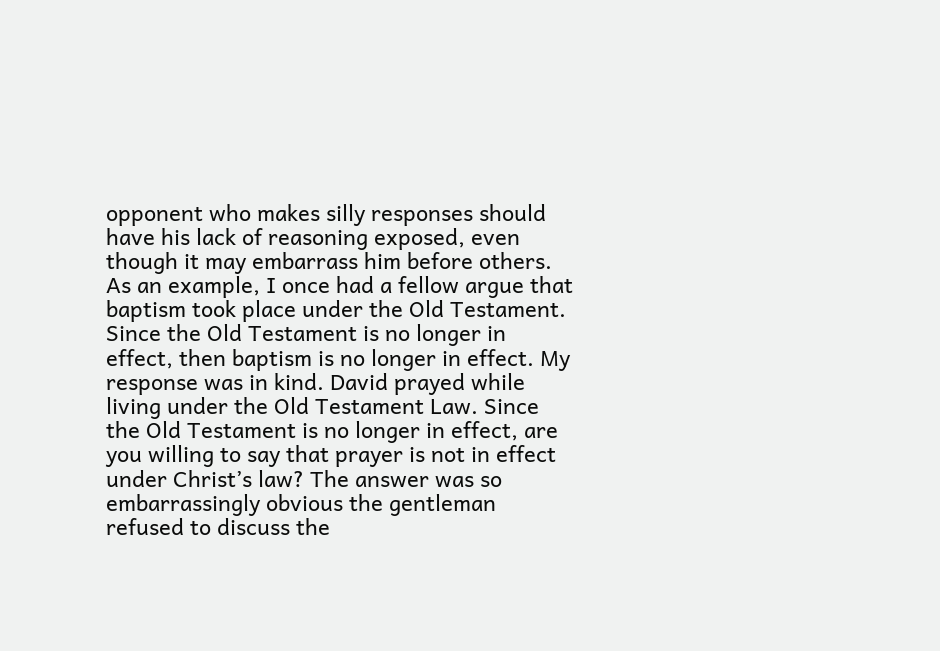opponent who makes silly responses should have his lack of reasoning exposed, even though it may embarrass him before others. As an example, I once had a fellow argue that baptism took place under the Old Testament. Since the Old Testament is no longer in effect, then baptism is no longer in effect. My response was in kind. David prayed while living under the Old Testament Law. Since the Old Testament is no longer in effect, are you willing to say that prayer is not in effect under Christ’s law? The answer was so embarrassingly obvious the gentleman refused to discuss the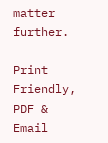matter further.

Print Friendly, PDF & Email